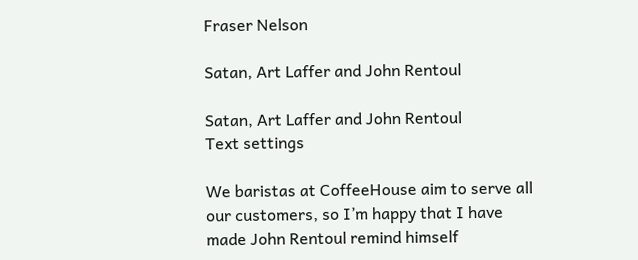Fraser Nelson

Satan, Art Laffer and John Rentoul

Satan, Art Laffer and John Rentoul
Text settings

We baristas at CoffeeHouse aim to serve all our customers, so I’m happy that I have made John Rentoul remind himself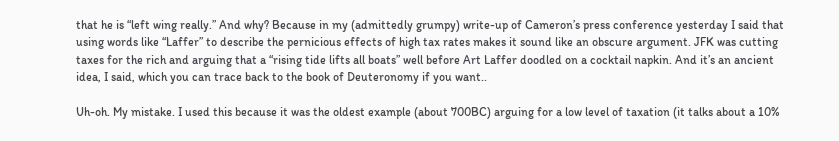that he is “left wing really.” And why? Because in my (admittedly grumpy) write-up of Cameron’s press conference yesterday I said that using words like “Laffer” to describe the pernicious effects of high tax rates makes it sound like an obscure argument. JFK was cutting taxes for the rich and arguing that a “rising tide lifts all boats” well before Art Laffer doodled on a cocktail napkin. And it’s an ancient idea, I said, which you can trace back to the book of Deuteronomy if you want..

Uh-oh. My mistake. I used this because it was the oldest example (about 700BC) arguing for a low level of taxation (it talks about a 10%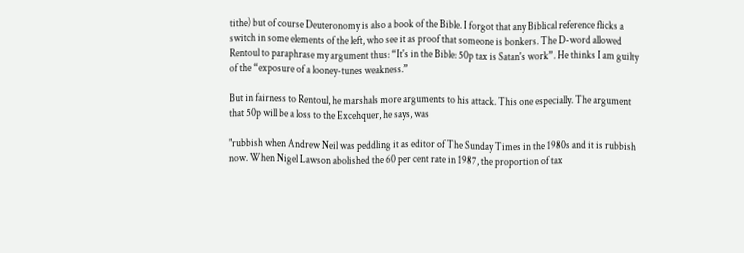tithe) but of course Deuteronomy is also a book of the Bible. I forgot that any Biblical reference flicks a switch in some elements of the left, who see it as proof that someone is bonkers. The D-word allowed Rentoul to paraphrase my argument thus: “It's in the Bible: 50p tax is Satan's work”. He thinks I am guilty of the “exposure of a looney-tunes weakness.”

But in fairness to Rentoul, he marshals more arguments to his attack. This one especially. The argument that 50p will be a loss to the Excehquer, he says, was

"rubbish when Andrew Neil was peddling it as editor of The Sunday Times in the 1980s and it is rubbish now. When Nigel Lawson abolished the 60 per cent rate in 1987, the proportion of tax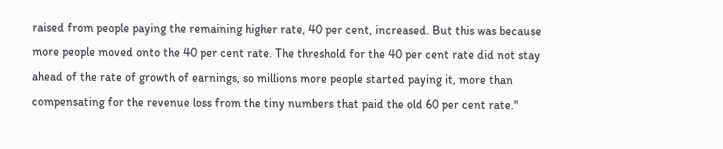raised from people paying the remaining higher rate, 40 per cent, increased. But this was because more people moved onto the 40 per cent rate. The threshold for the 40 per cent rate did not stay ahead of the rate of growth of earnings, so millions more people started paying it, more than compensating for the revenue loss from the tiny numbers that paid the old 60 per cent rate."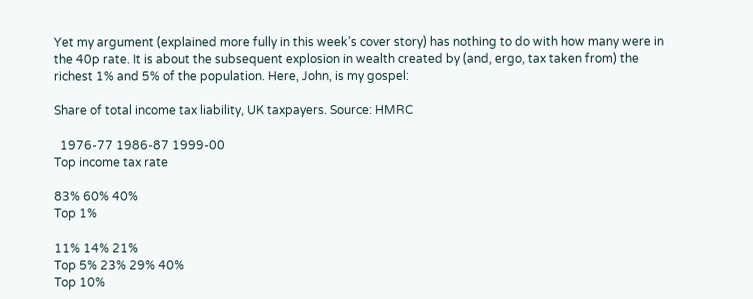Yet my argument (explained more fully in this week’s cover story) has nothing to do with how many were in the 40p rate. It is about the subsequent explosion in wealth created by (and, ergo, tax taken from) the richest 1% and 5% of the population. Here, John, is my gospel:

Share of total income tax liability, UK taxpayers. Source: HMRC

  1976-77 1986-87 1999-00
Top income tax rate

83% 60% 40%
Top 1%

11% 14% 21%
Top 5% 23% 29% 40%
Top 10%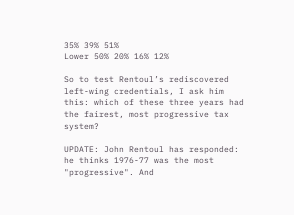35% 39% 51%
Lower 50% 20% 16% 12%

So to test Rentoul’s rediscovered left-wing credentials, I ask him this: which of these three years had the fairest, most progressive tax system?

UPDATE: John Rentoul has responded: he thinks 1976-77 was the most "progressive". And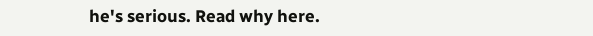he's serious. Read why here.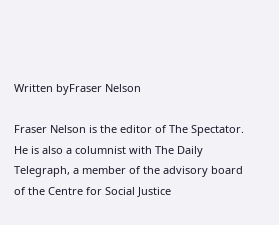Written byFraser Nelson

Fraser Nelson is the editor of The Spectator. He is also a columnist with The Daily Telegraph, a member of the advisory board of the Centre for Social Justice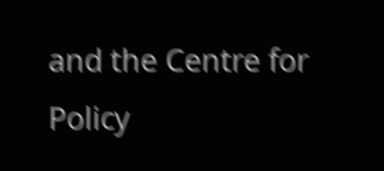and the Centre for Policy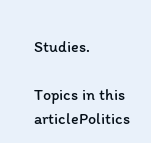Studies.

Topics in this articlePolitics